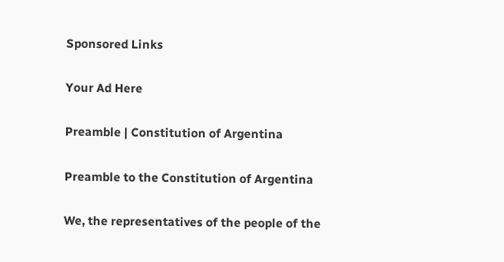Sponsored Links

Your Ad Here

Preamble | Constitution of Argentina

Preamble to the Constitution of Argentina

We, the representatives of the people of the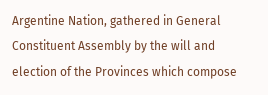Argentine Nation, gathered in General Constituent Assembly by the will and election of the Provinces which compose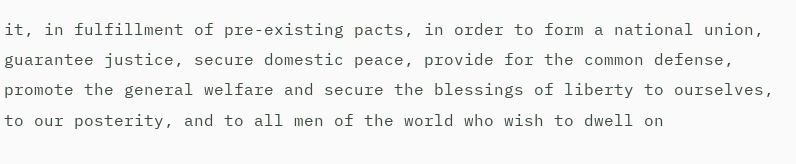it, in fulfillment of pre-existing pacts, in order to form a national union, guarantee justice, secure domestic peace, provide for the common defense, promote the general welfare and secure the blessings of liberty to ourselves, to our posterity, and to all men of the world who wish to dwell on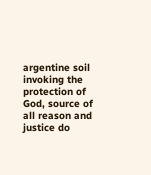argentine soil invoking the protection of God, source of all reason and justice do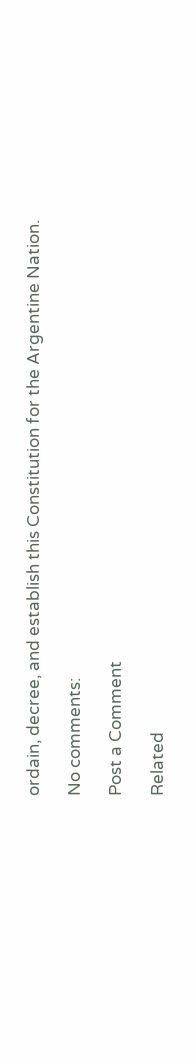ordain, decree, and establish this Constitution for the Argentine Nation.

No comments:

Post a Comment

Related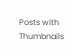Posts with Thumbnails